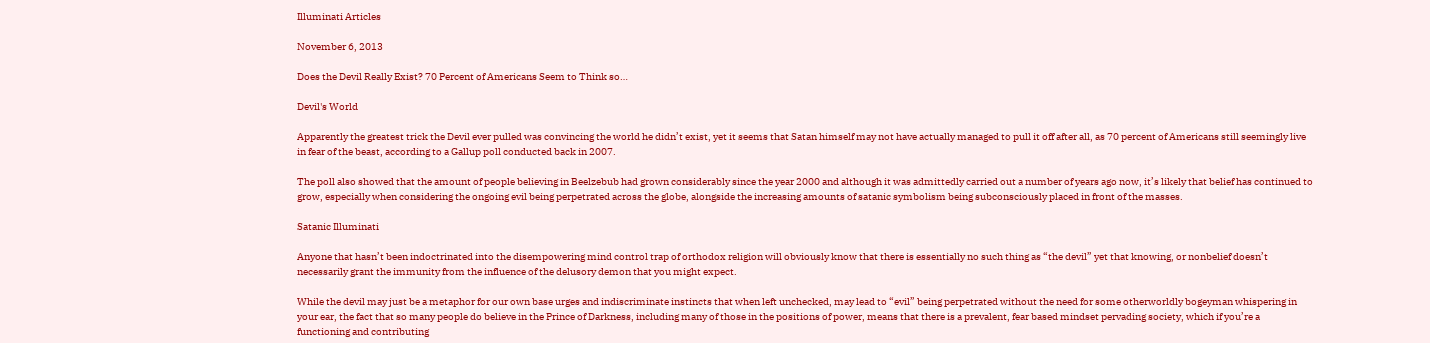Illuminati Articles

November 6, 2013

Does the Devil Really Exist? 70 Percent of Americans Seem to Think so…

Devil's World

Apparently the greatest trick the Devil ever pulled was convincing the world he didn’t exist, yet it seems that Satan himself may not have actually managed to pull it off after all, as 70 percent of Americans still seemingly live in fear of the beast, according to a Gallup poll conducted back in 2007.

The poll also showed that the amount of people believing in Beelzebub had grown considerably since the year 2000 and although it was admittedly carried out a number of years ago now, it’s likely that belief has continued to grow, especially when considering the ongoing evil being perpetrated across the globe, alongside the increasing amounts of satanic symbolism being subconsciously placed in front of the masses.

Satanic Illuminati

Anyone that hasn’t been indoctrinated into the disempowering mind control trap of orthodox religion will obviously know that there is essentially no such thing as “the devil” yet that knowing, or nonbelief doesn’t necessarily grant the immunity from the influence of the delusory demon that you might expect.

While the devil may just be a metaphor for our own base urges and indiscriminate instincts that when left unchecked, may lead to “evil” being perpetrated without the need for some otherworldly bogeyman whispering in your ear, the fact that so many people do believe in the Prince of Darkness, including many of those in the positions of power, means that there is a prevalent, fear based mindset pervading society, which if you’re a functioning and contributing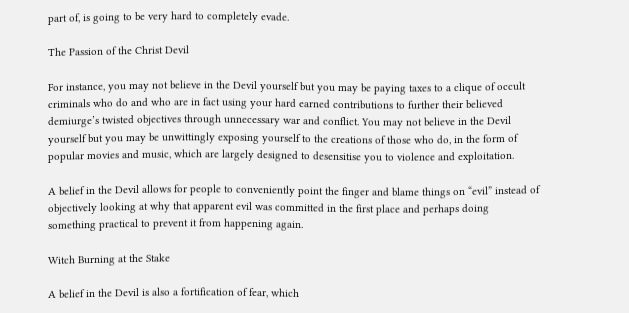part of, is going to be very hard to completely evade.

The Passion of the Christ Devil

For instance, you may not believe in the Devil yourself but you may be paying taxes to a clique of occult criminals who do and who are in fact using your hard earned contributions to further their believed demiurge’s twisted objectives through unnecessary war and conflict. You may not believe in the Devil yourself but you may be unwittingly exposing yourself to the creations of those who do, in the form of popular movies and music, which are largely designed to desensitise you to violence and exploitation.

A belief in the Devil allows for people to conveniently point the finger and blame things on “evil” instead of objectively looking at why that apparent evil was committed in the first place and perhaps doing something practical to prevent it from happening again.

Witch Burning at the Stake

A belief in the Devil is also a fortification of fear, which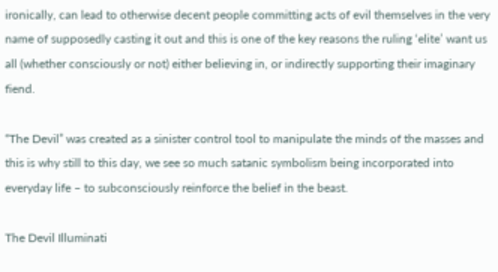ironically, can lead to otherwise decent people committing acts of evil themselves in the very name of supposedly casting it out and this is one of the key reasons the ruling ‘elite’ want us all (whether consciously or not) either believing in, or indirectly supporting their imaginary fiend.

“The Devil” was created as a sinister control tool to manipulate the minds of the masses and this is why still to this day, we see so much satanic symbolism being incorporated into everyday life – to subconsciously reinforce the belief in the beast.

The Devil Illuminati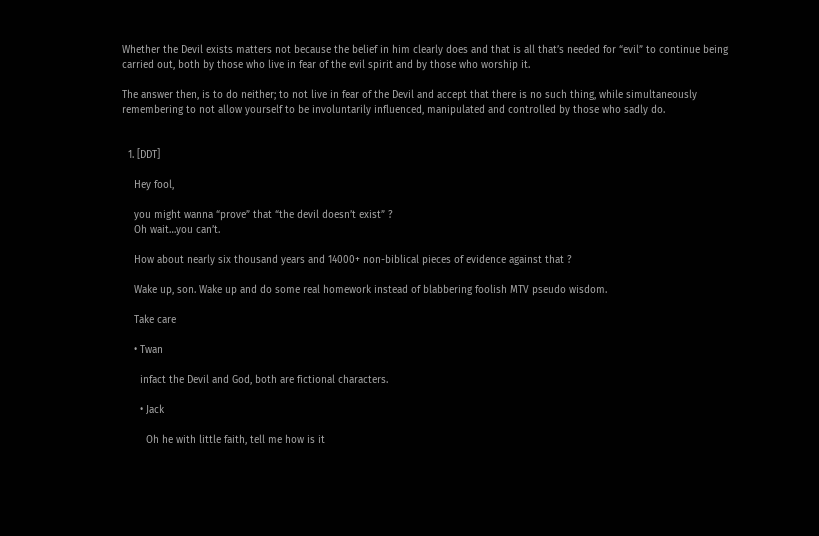Whether the Devil exists matters not because the belief in him clearly does and that is all that’s needed for “evil” to continue being carried out, both by those who live in fear of the evil spirit and by those who worship it.

The answer then, is to do neither; to not live in fear of the Devil and accept that there is no such thing, while simultaneously remembering to not allow yourself to be involuntarily influenced, manipulated and controlled by those who sadly do.


  1. [DDT]

    Hey fool,

    you might wanna “prove” that “the devil doesn’t exist” ?
    Oh wait…you can’t.

    How about nearly six thousand years and 14000+ non-biblical pieces of evidence against that ?

    Wake up, son. Wake up and do some real homework instead of blabbering foolish MTV pseudo wisdom.

    Take care

    • Twan

      infact the Devil and God, both are fictional characters.

      • Jack

        Oh he with little faith, tell me how is it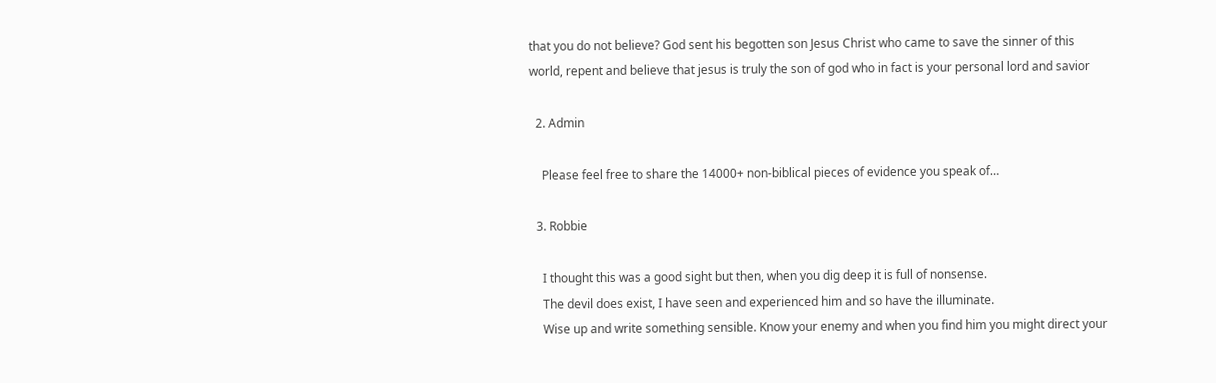that you do not believe? God sent his begotten son Jesus Christ who came to save the sinner of this world, repent and believe that jesus is truly the son of god who in fact is your personal lord and savior

  2. Admin

    Please feel free to share the 14000+ non-biblical pieces of evidence you speak of…

  3. Robbie

    I thought this was a good sight but then, when you dig deep it is full of nonsense.
    The devil does exist, I have seen and experienced him and so have the illuminate.
    Wise up and write something sensible. Know your enemy and when you find him you might direct your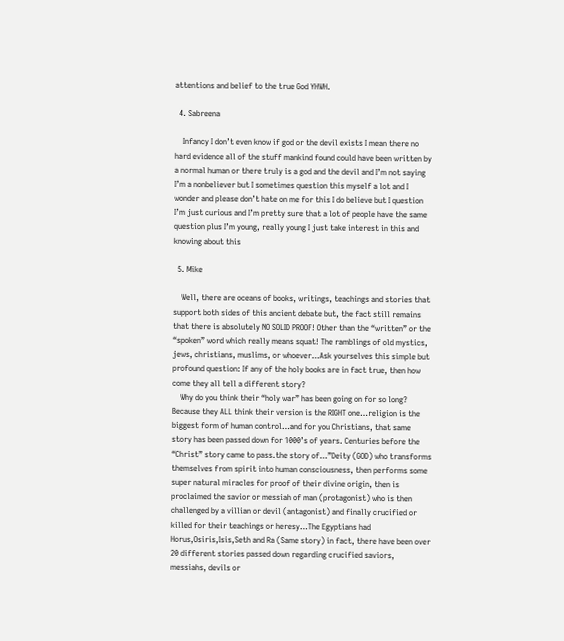attentions and belief to the true God YHWH.

  4. Sabreena

    Infancy I don’t even know if god or the devil exists I mean there no hard evidence all of the stuff mankind found could have been written by a normal human or there truly is a god and the devil and I’m not saying I’m a nonbeliever but I sometimes question this myself a lot and I wonder and please don’t hate on me for this I do believe but I question I’m just curious and I’m pretty sure that a lot of people have the same question plus I’m young, really young I just take interest in this and knowing about this

  5. Mike

    Well, there are oceans of books, writings, teachings and stories that support both sides of this ancient debate but, the fact still remains that there is absolutely NO SOLID PROOF! Other than the “written” or the “spoken” word which really means squat! The ramblings of old mystics, jews, christians, muslims, or whoever…Ask yourselves this simple but profound question: If any of the holy books are in fact true, then how come they all tell a different story?
    Why do you think their “holy war” has been going on for so long? Because they ALL think their version is the RIGHT one…religion is the biggest form of human control…and for you Christians, that same story has been passed down for 1000’s of years. Centuries before the “Christ” story came to pass.the story of…”Deity (GOD) who transforms themselves from spirit into human consciousness, then performs some super natural miracles for proof of their divine origin, then is proclaimed the savior or messiah of man (protagonist) who is then challenged by a villian or devil (antagonist) and finally crucified or killed for their teachings or heresy…The Egyptians had Horus,Osiris,Isis,Seth and Ra (Same story) in fact, there have been over 20 different stories passed down regarding crucified saviors, messiahs, devils or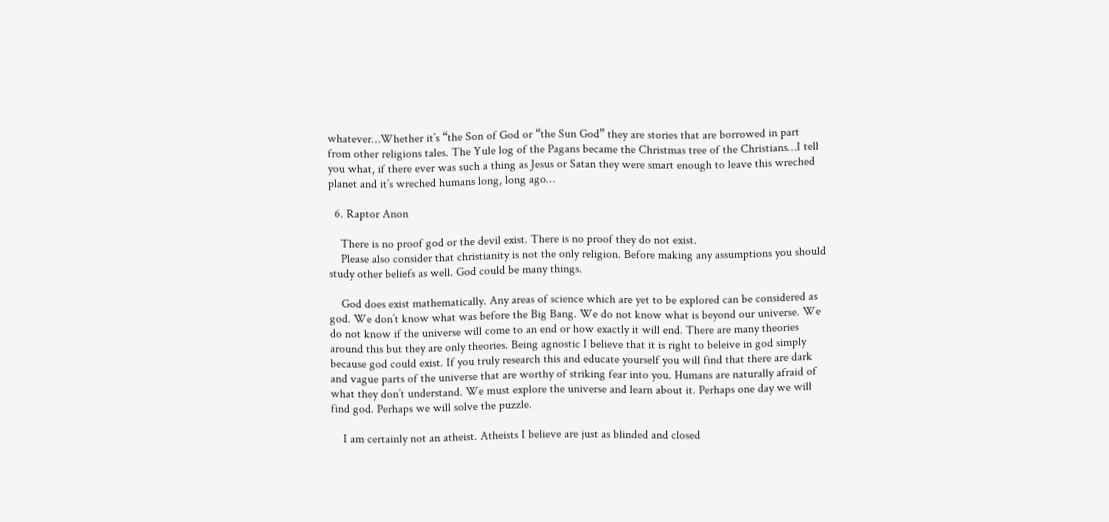whatever…Whether it’s “the Son of God or “the Sun God” they are stories that are borrowed in part from other religions tales. The Yule log of the Pagans became the Christmas tree of the Christians…I tell you what, if there ever was such a thing as Jesus or Satan they were smart enough to leave this wreched planet and it’s wreched humans long, long ago…

  6. Raptor Anon

    There is no proof god or the devil exist. There is no proof they do not exist.
    Please also consider that christianity is not the only religion. Before making any assumptions you should study other beliefs as well. God could be many things.

    God does exist mathematically. Any areas of science which are yet to be explored can be considered as god. We don’t know what was before the Big Bang. We do not know what is beyond our universe. We do not know if the universe will come to an end or how exactly it will end. There are many theories around this but they are only theories. Being agnostic I believe that it is right to beleive in god simply because god could exist. If you truly research this and educate yourself you will find that there are dark and vague parts of the universe that are worthy of striking fear into you. Humans are naturally afraid of what they don’t understand. We must explore the universe and learn about it. Perhaps one day we will find god. Perhaps we will solve the puzzle.

    I am certainly not an atheist. Atheists I believe are just as blinded and closed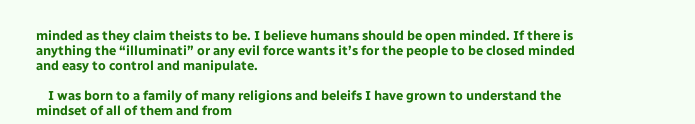minded as they claim theists to be. I believe humans should be open minded. If there is anything the “illuminati” or any evil force wants it’s for the people to be closed minded and easy to control and manipulate.

    I was born to a family of many religions and beleifs I have grown to understand the mindset of all of them and from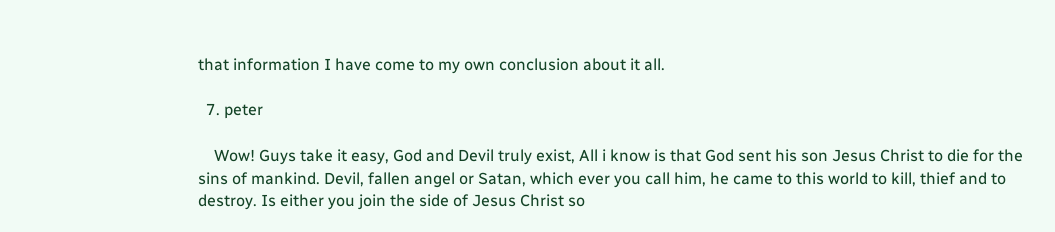that information I have come to my own conclusion about it all.

  7. peter

    Wow! Guys take it easy, God and Devil truly exist, All i know is that God sent his son Jesus Christ to die for the sins of mankind. Devil, fallen angel or Satan, which ever you call him, he came to this world to kill, thief and to destroy. Is either you join the side of Jesus Christ so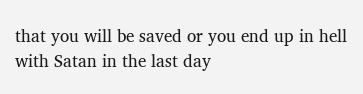that you will be saved or you end up in hell with Satan in the last day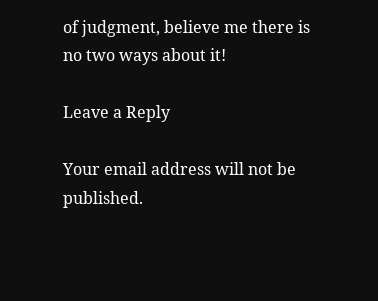of judgment, believe me there is no two ways about it!

Leave a Reply

Your email address will not be published.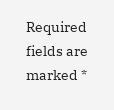Required fields are marked *